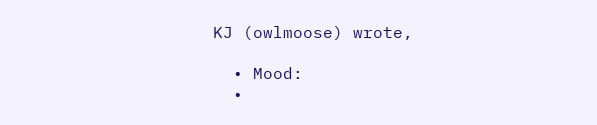KJ (owlmoose) wrote,

  • Mood:
  •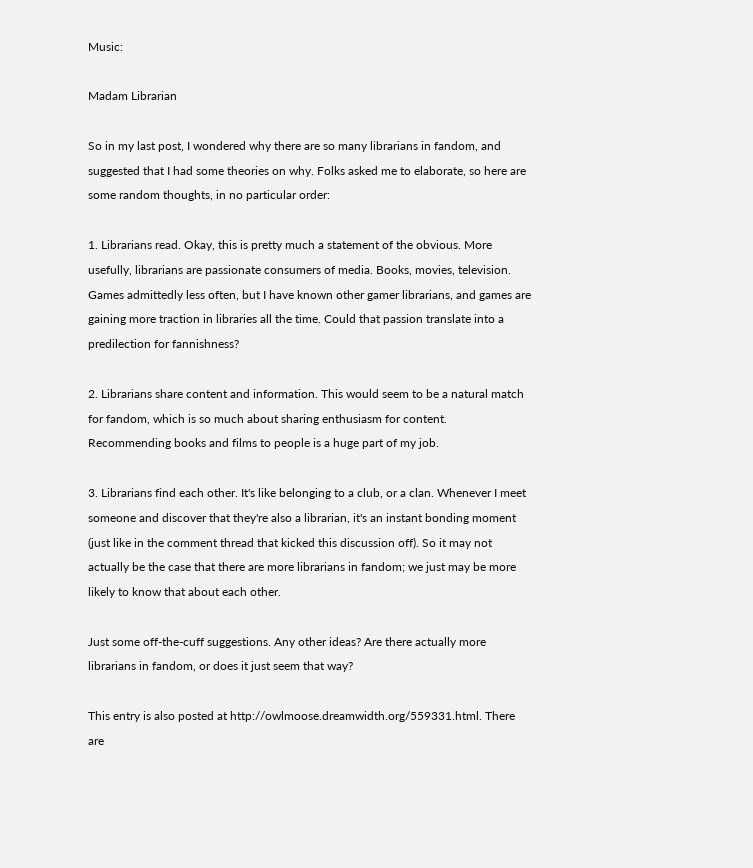Music:

Madam Librarian

So in my last post, I wondered why there are so many librarians in fandom, and suggested that I had some theories on why. Folks asked me to elaborate, so here are some random thoughts, in no particular order:

1. Librarians read. Okay, this is pretty much a statement of the obvious. More usefully, librarians are passionate consumers of media. Books, movies, television. Games admittedly less often, but I have known other gamer librarians, and games are gaining more traction in libraries all the time. Could that passion translate into a predilection for fannishness?

2. Librarians share content and information. This would seem to be a natural match for fandom, which is so much about sharing enthusiasm for content. Recommending books and films to people is a huge part of my job.

3. Librarians find each other. It's like belonging to a club, or a clan. Whenever I meet someone and discover that they're also a librarian, it's an instant bonding moment (just like in the comment thread that kicked this discussion off). So it may not actually be the case that there are more librarians in fandom; we just may be more likely to know that about each other.

Just some off-the-cuff suggestions. Any other ideas? Are there actually more librarians in fandom, or does it just seem that way?

This entry is also posted at http://owlmoose.dreamwidth.org/559331.html. There are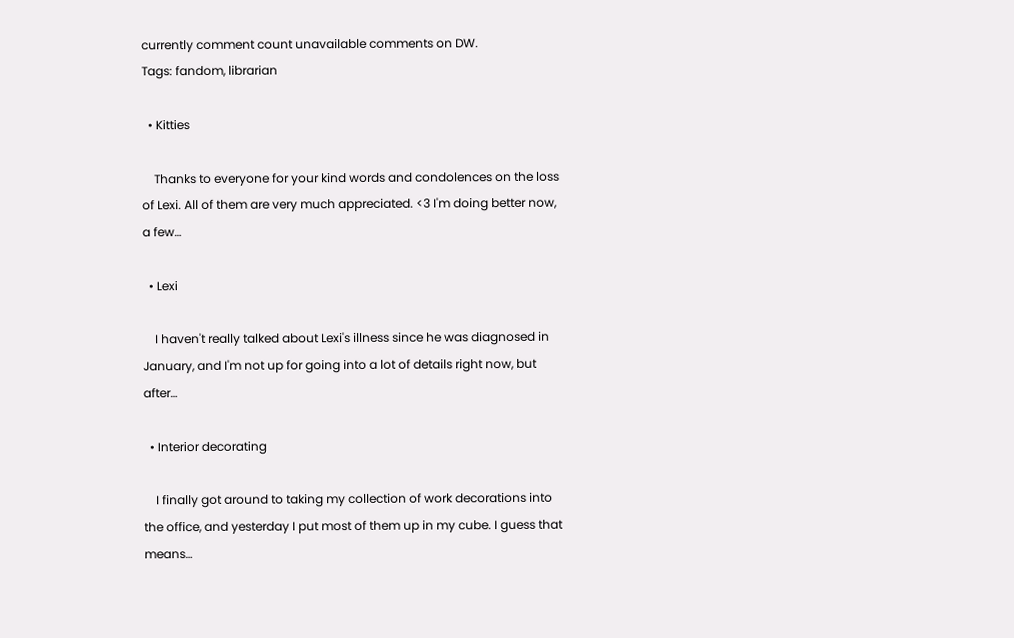currently comment count unavailable comments on DW.
Tags: fandom, librarian

  • Kitties

    Thanks to everyone for your kind words and condolences on the loss of Lexi. All of them are very much appreciated. <3 I'm doing better now, a few…

  • Lexi

    I haven't really talked about Lexi's illness since he was diagnosed in January, and I'm not up for going into a lot of details right now, but after…

  • Interior decorating

    I finally got around to taking my collection of work decorations into the office, and yesterday I put most of them up in my cube. I guess that means…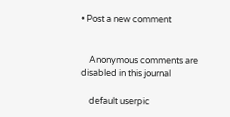• Post a new comment


    Anonymous comments are disabled in this journal

    default userpic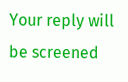Your reply will be screened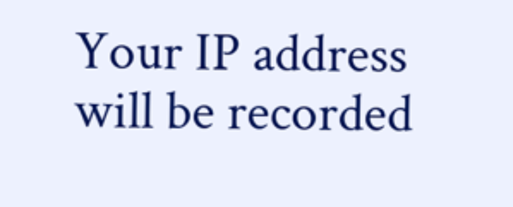Your IP address will be recorded